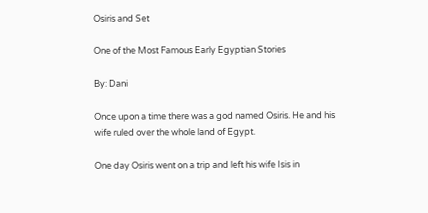Osiris and Set

One of the Most Famous Early Egyptian Stories

By: Dani

Once upon a time there was a god named Osiris. He and his wife ruled over the whole land of Egypt.

One day Osiris went on a trip and left his wife Isis in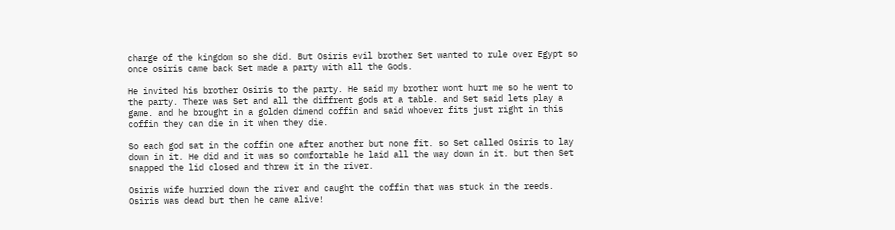charge of the kingdom so she did. But Osiris evil brother Set wanted to rule over Egypt so once osiris came back Set made a party with all the Gods.

He invited his brother Osiris to the party. He said my brother wont hurt me so he went to the party. There was Set and all the diffrent gods at a table. and Set said lets play a game. and he brought in a golden dimend coffin and said whoever fits just right in this coffin they can die in it when they die.

So each god sat in the coffin one after another but none fit. so Set called Osiris to lay down in it. He did and it was so comfortable he laid all the way down in it. but then Set snapped the lid closed and threw it in the river.

Osiris wife hurried down the river and caught the coffin that was stuck in the reeds. Osiris was dead but then he came alive!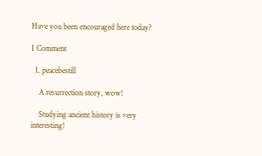Have you been encouraged here today?

1 Comment

  1. peacebestill

    A resurrection story, wow!

    Studying ancient history is very interesting!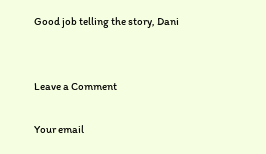Good job telling the story, Dani


Leave a Comment

Your email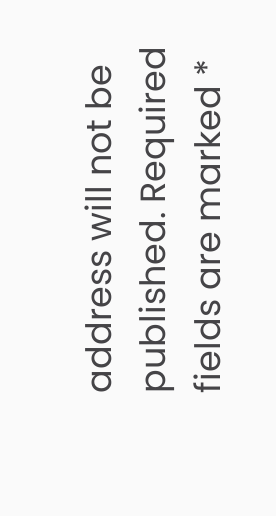address will not be published. Required fields are marked *